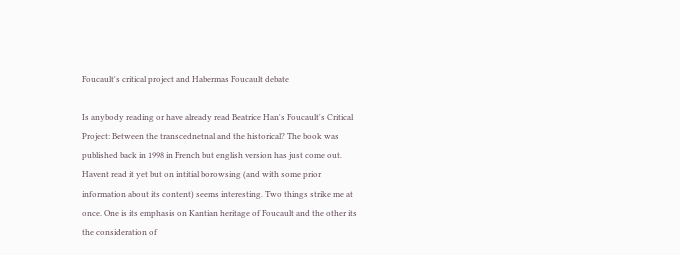Foucault's critical project and Habermas Foucault debate

Is anybody reading or have already read Beatrice Han's Foucault's Critical
Project: Between the transcednetnal and the historical? The book was
published back in 1998 in French but english version has just come out.
Havent read it yet but on intitial borowsing (and with some prior
information about its content) seems interesting. Two things strike me at
once. One is its emphasis on Kantian heritage of Foucault and the other its
the consideration of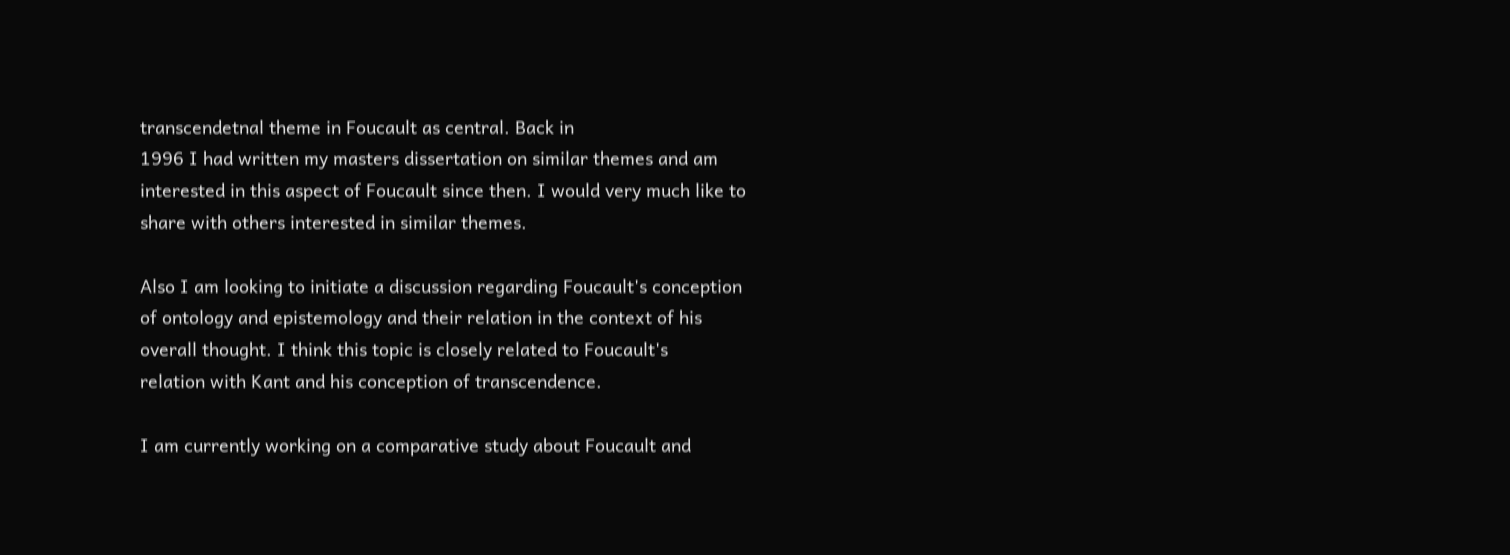transcendetnal theme in Foucault as central. Back in
1996 I had written my masters dissertation on similar themes and am
interested in this aspect of Foucault since then. I would very much like to
share with others interested in similar themes.

Also I am looking to initiate a discussion regarding Foucault's conception
of ontology and epistemology and their relation in the context of his
overall thought. I think this topic is closely related to Foucault's
relation with Kant and his conception of transcendence.

I am currently working on a comparative study about Foucault and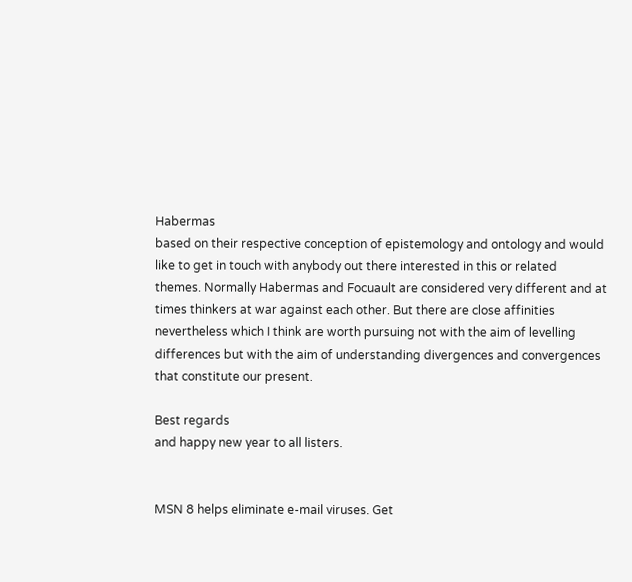Habermas
based on their respective conception of epistemology and ontology and would
like to get in touch with anybody out there interested in this or related
themes. Normally Habermas and Focuault are considered very different and at
times thinkers at war against each other. But there are close affinities
nevertheless which I think are worth pursuing not with the aim of levelling
differences but with the aim of understanding divergences and convergences
that constitute our present.

Best regards
and happy new year to all listers.


MSN 8 helps eliminate e-mail viruses. Get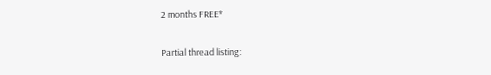2 months FREE*

Partial thread listing: